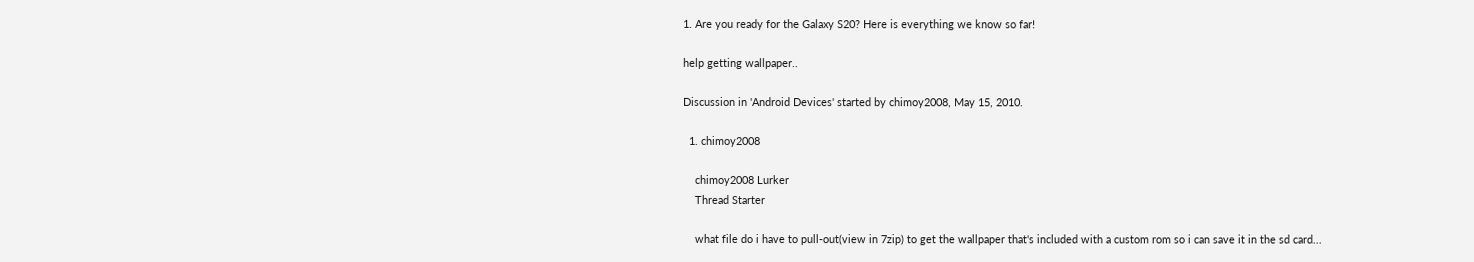1. Are you ready for the Galaxy S20? Here is everything we know so far!

help getting wallpaper..

Discussion in 'Android Devices' started by chimoy2008, May 15, 2010.

  1. chimoy2008

    chimoy2008 Lurker
    Thread Starter

    what file do i have to pull-out(view in 7zip) to get the wallpaper that's included with a custom rom so i can save it in the sd card...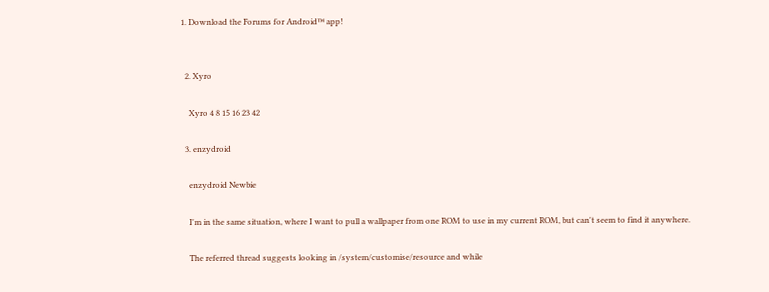1. Download the Forums for Android™ app!


  2. Xyro

    Xyro 4 8 15 16 23 42

  3. enzydroid

    enzydroid Newbie

    I'm in the same situation, where I want to pull a wallpaper from one ROM to use in my current ROM, but can't seem to find it anywhere.

    The referred thread suggests looking in /system/customise/resource and while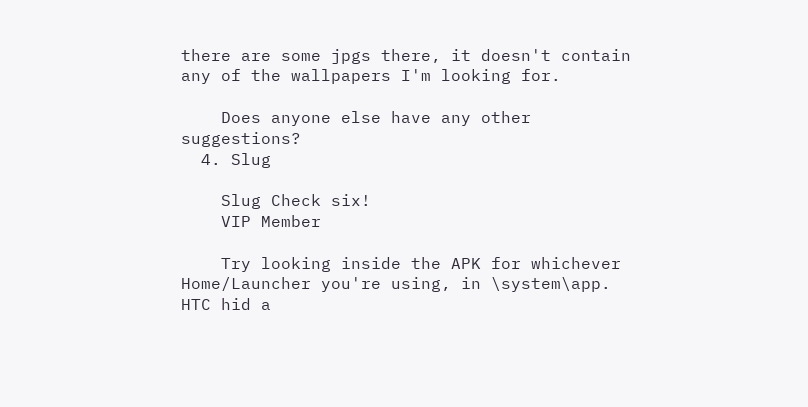there are some jpgs there, it doesn't contain any of the wallpapers I'm looking for.

    Does anyone else have any other suggestions?
  4. Slug

    Slug Check six!
    VIP Member

    Try looking inside the APK for whichever Home/Launcher you're using, in \system\app. HTC hid a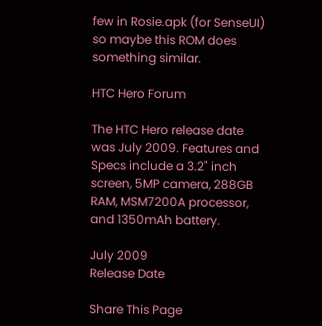few in Rosie.apk (for SenseUI) so maybe this ROM does something similar.

HTC Hero Forum

The HTC Hero release date was July 2009. Features and Specs include a 3.2" inch screen, 5MP camera, 288GB RAM, MSM7200A processor, and 1350mAh battery.

July 2009
Release Date

Share This Page